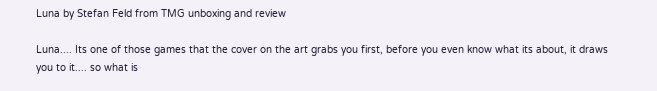Luna by Stefan Feld from TMG unboxing and review

Luna.... Its one of those games that the cover on the art grabs you first, before you even know what its about, it draws you to it.... so what is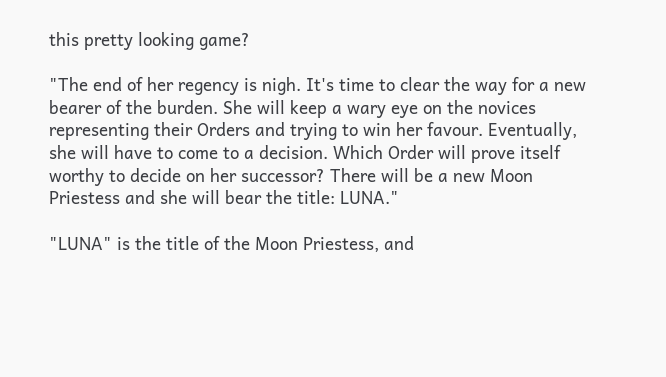this pretty looking game?

"The end of her regency is nigh. It's time to clear the way for a new bearer of the burden. She will keep a wary eye on the novices representing their Orders and trying to win her favour. Eventually, she will have to come to a decision. Which Order will prove itself worthy to decide on her successor? There will be a new Moon Priestess and she will bear the title: LUNA."

"LUNA" is the title of the Moon Priestess, and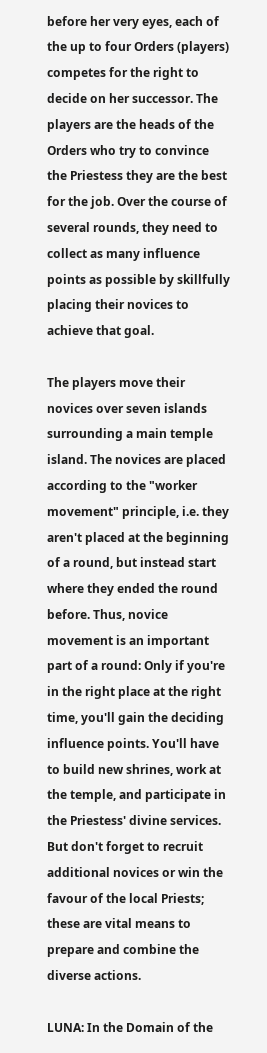before her very eyes, each of the up to four Orders (players) competes for the right to decide on her successor. The players are the heads of the Orders who try to convince the Priestess they are the best for the job. Over the course of several rounds, they need to collect as many influence points as possible by skillfully placing their novices to achieve that goal.

The players move their novices over seven islands surrounding a main temple island. The novices are placed according to the "worker movement" principle, i.e. they aren't placed at the beginning of a round, but instead start where they ended the round before. Thus, novice movement is an important part of a round: Only if you're in the right place at the right time, you'll gain the deciding influence points. You'll have to build new shrines, work at the temple, and participate in the Priestess' divine services. But don't forget to recruit additional novices or win the favour of the local Priests; these are vital means to prepare and combine the diverse actions.

LUNA: In the Domain of the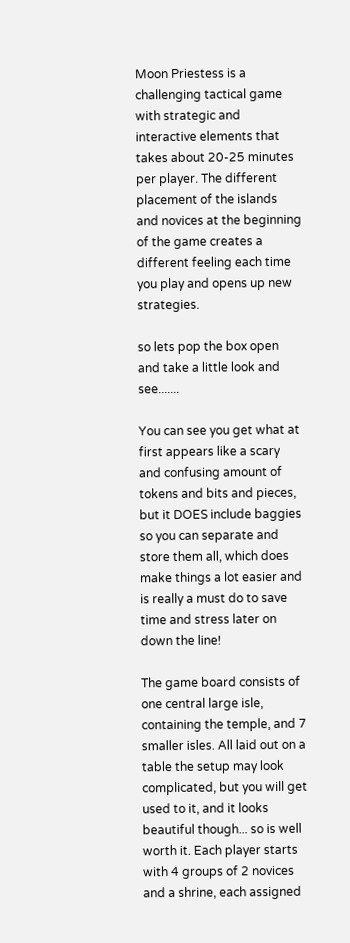Moon Priestess is a challenging tactical game with strategic and interactive elements that takes about 20-25 minutes per player. The different placement of the islands and novices at the beginning of the game creates a different feeling each time you play and opens up new strategies.

so lets pop the box open and take a little look and see.......

You can see you get what at first appears like a scary and confusing amount of tokens and bits and pieces, but it DOES include baggies so you can separate and store them all, which does make things a lot easier and is really a must do to save time and stress later on down the line!

The game board consists of one central large isle, containing the temple, and 7 smaller isles. All laid out on a table the setup may look complicated, but you will get used to it, and it looks beautiful though... so is well worth it. Each player starts with 4 groups of 2 novices and a shrine, each assigned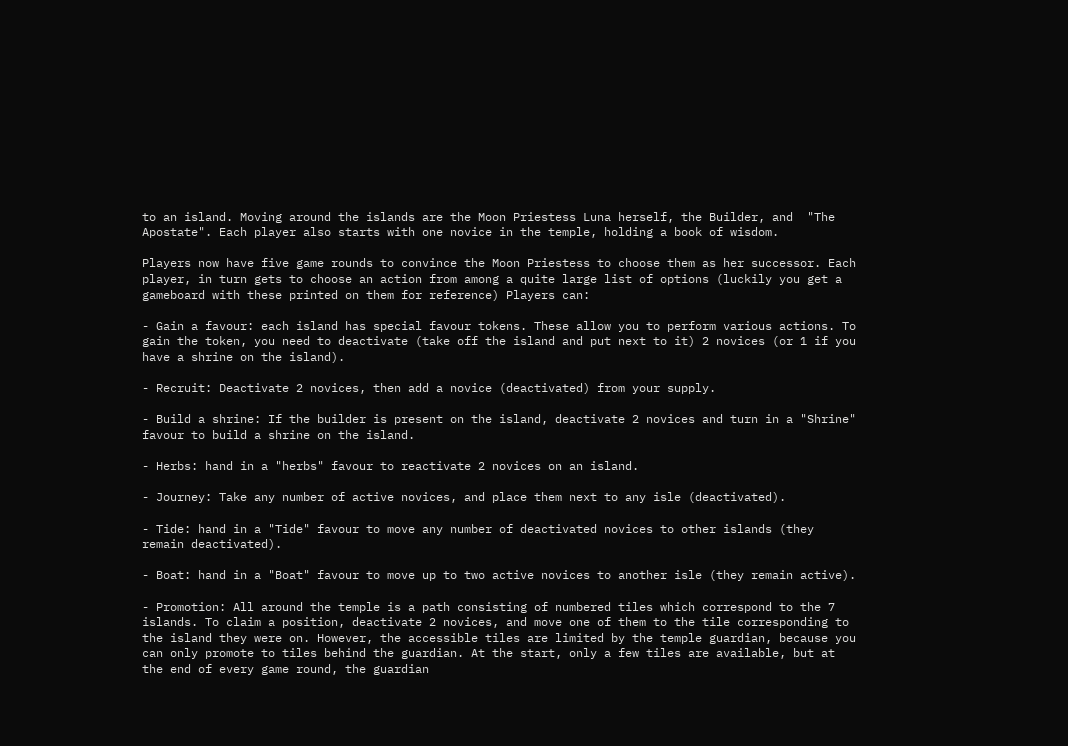to an island. Moving around the islands are the Moon Priestess Luna herself, the Builder, and  "The Apostate". Each player also starts with one novice in the temple, holding a book of wisdom.

Players now have five game rounds to convince the Moon Priestess to choose them as her successor. Each player, in turn gets to choose an action from among a quite large list of options (luckily you get a gameboard with these printed on them for reference) Players can:

- Gain a favour: each island has special favour tokens. These allow you to perform various actions. To gain the token, you need to deactivate (take off the island and put next to it) 2 novices (or 1 if you have a shrine on the island).

- Recruit: Deactivate 2 novices, then add a novice (deactivated) from your supply.

- Build a shrine: If the builder is present on the island, deactivate 2 novices and turn in a "Shrine" favour to build a shrine on the island.

- Herbs: hand in a "herbs" favour to reactivate 2 novices on an island.

- Journey: Take any number of active novices, and place them next to any isle (deactivated).

- Tide: hand in a "Tide" favour to move any number of deactivated novices to other islands (they remain deactivated).

- Boat: hand in a "Boat" favour to move up to two active novices to another isle (they remain active).

- Promotion: All around the temple is a path consisting of numbered tiles which correspond to the 7 islands. To claim a position, deactivate 2 novices, and move one of them to the tile corresponding to the island they were on. However, the accessible tiles are limited by the temple guardian, because you can only promote to tiles behind the guardian. At the start, only a few tiles are available, but at the end of every game round, the guardian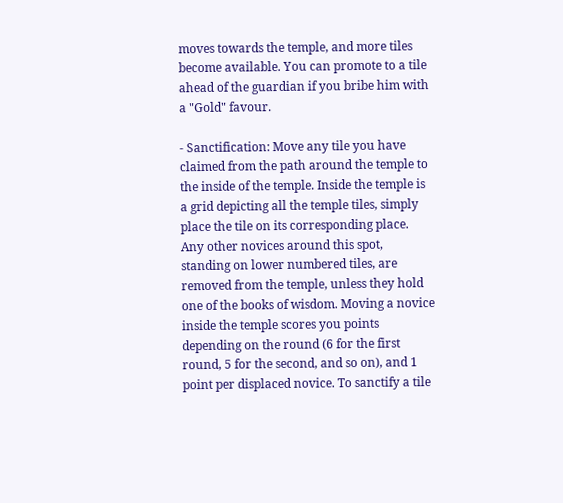moves towards the temple, and more tiles become available. You can promote to a tile ahead of the guardian if you bribe him with a "Gold" favour.

- Sanctification: Move any tile you have claimed from the path around the temple to the inside of the temple. Inside the temple is a grid depicting all the temple tiles, simply place the tile on its corresponding place. Any other novices around this spot, standing on lower numbered tiles, are removed from the temple, unless they hold one of the books of wisdom. Moving a novice inside the temple scores you points depending on the round (6 for the first round, 5 for the second, and so on), and 1 point per displaced novice. To sanctify a tile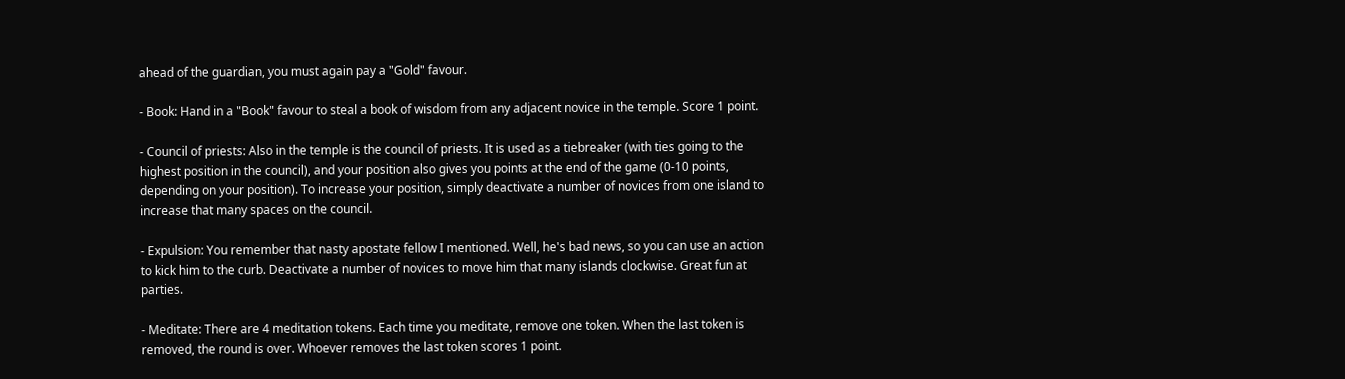ahead of the guardian, you must again pay a "Gold" favour.

- Book: Hand in a "Book" favour to steal a book of wisdom from any adjacent novice in the temple. Score 1 point.

- Council of priests: Also in the temple is the council of priests. It is used as a tiebreaker (with ties going to the highest position in the council), and your position also gives you points at the end of the game (0-10 points, depending on your position). To increase your position, simply deactivate a number of novices from one island to increase that many spaces on the council.

- Expulsion: You remember that nasty apostate fellow I mentioned. Well, he's bad news, so you can use an action to kick him to the curb. Deactivate a number of novices to move him that many islands clockwise. Great fun at parties.

- Meditate: There are 4 meditation tokens. Each time you meditate, remove one token. When the last token is removed, the round is over. Whoever removes the last token scores 1 point.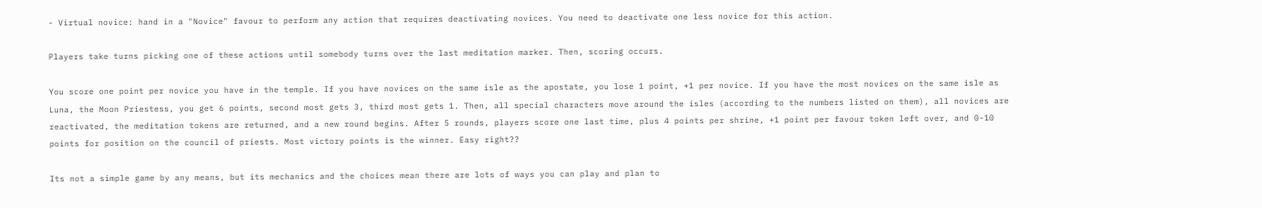- Virtual novice: hand in a "Novice" favour to perform any action that requires deactivating novices. You need to deactivate one less novice for this action.

Players take turns picking one of these actions until somebody turns over the last meditation marker. Then, scoring occurs.

You score one point per novice you have in the temple. If you have novices on the same isle as the apostate, you lose 1 point, +1 per novice. If you have the most novices on the same isle as Luna, the Moon Priestess, you get 6 points, second most gets 3, third most gets 1. Then, all special characters move around the isles (according to the numbers listed on them), all novices are reactivated, the meditation tokens are returned, and a new round begins. After 5 rounds, players score one last time, plus 4 points per shrine, +1 point per favour token left over, and 0-10 points for position on the council of priests. Most victory points is the winner. Easy right??

Its not a simple game by any means, but its mechanics and the choices mean there are lots of ways you can play and plan to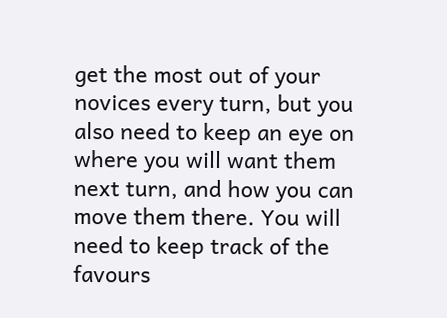get the most out of your novices every turn, but you also need to keep an eye on where you will want them next turn, and how you can move them there. You will need to keep track of the favours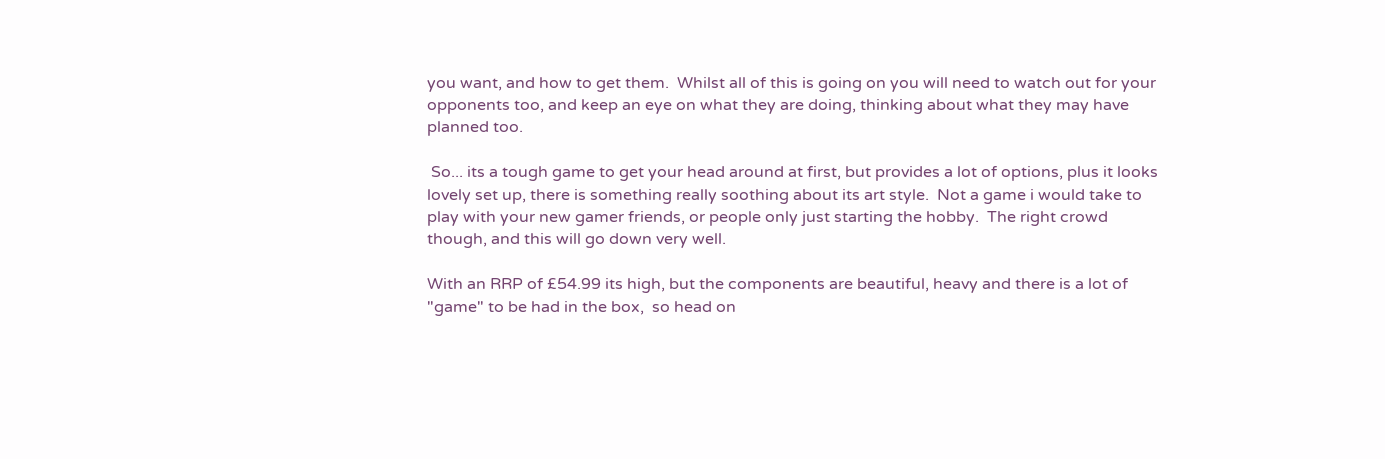you want, and how to get them.  Whilst all of this is going on you will need to watch out for your opponents too, and keep an eye on what they are doing, thinking about what they may have planned too.

 So... its a tough game to get your head around at first, but provides a lot of options, plus it looks lovely set up, there is something really soothing about its art style.  Not a game i would take to play with your new gamer friends, or people only just starting the hobby.  The right crowd though, and this will go down very well.

With an RRP of £54.99 its high, but the components are beautiful, heavy and there is a lot of "game" to be had in the box,  so head on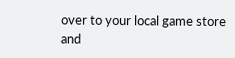over to your local game store and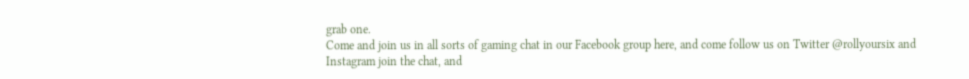grab one.
Come and join us in all sorts of gaming chat in our Facebook group here, and come follow us on Twitter @rollyoursix and Instagram join the chat, and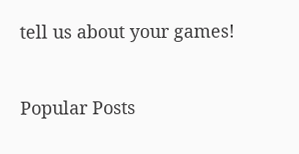tell us about your games!


Popular Posts